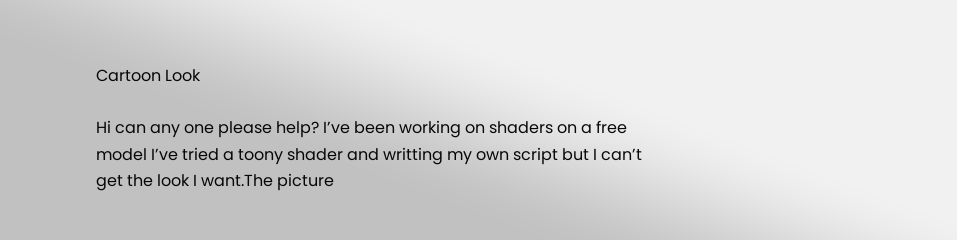Cartoon Look

Hi can any one please help? I’ve been working on shaders on a free model I’ve tried a toony shader and writting my own script but I can’t get the look I want.The picture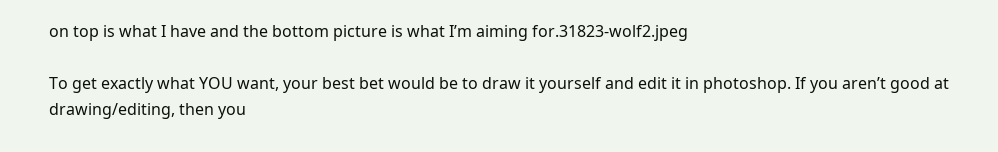on top is what I have and the bottom picture is what I’m aiming for.31823-wolf2.jpeg

To get exactly what YOU want, your best bet would be to draw it yourself and edit it in photoshop. If you aren’t good at drawing/editing, then you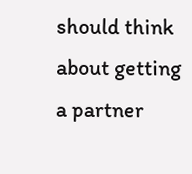should think about getting a partner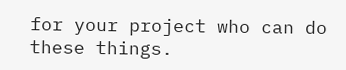for your project who can do these things.